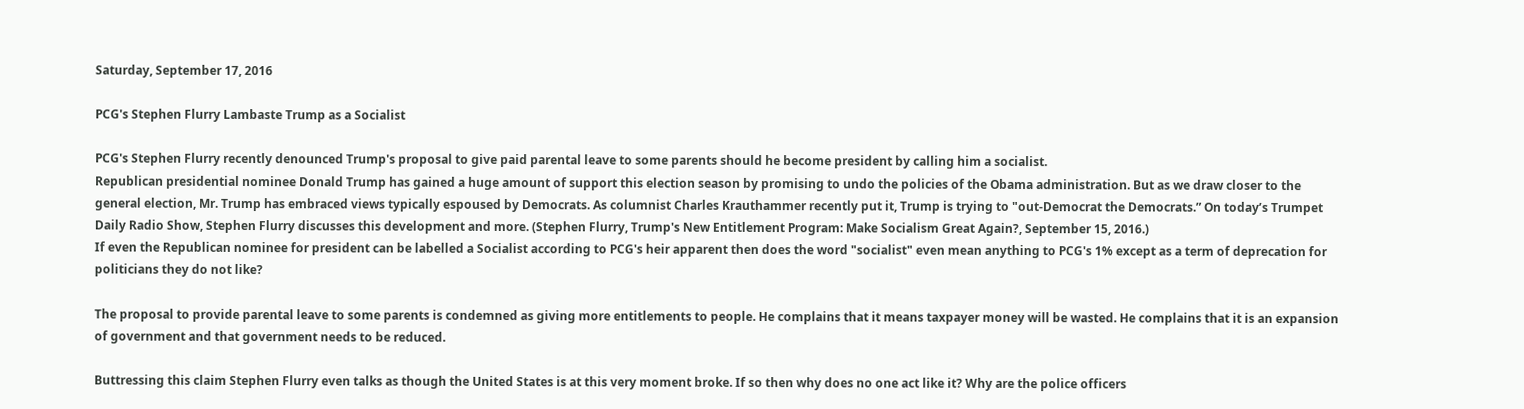Saturday, September 17, 2016

PCG's Stephen Flurry Lambaste Trump as a Socialist

PCG's Stephen Flurry recently denounced Trump's proposal to give paid parental leave to some parents should he become president by calling him a socialist.
Republican presidential nominee Donald Trump has gained a huge amount of support this election season by promising to undo the policies of the Obama administration. But as we draw closer to the general election, Mr. Trump has embraced views typically espoused by Democrats. As columnist Charles Krauthammer recently put it, Trump is trying to "out-Democrat the Democrats.” On today’s Trumpet Daily Radio Show, Stephen Flurry discusses this development and more. (Stephen Flurry, Trump's New Entitlement Program: Make Socialism Great Again?, September 15, 2016.)
If even the Republican nominee for president can be labelled a Socialist according to PCG's heir apparent then does the word "socialist" even mean anything to PCG's 1% except as a term of deprecation for politicians they do not like?

The proposal to provide parental leave to some parents is condemned as giving more entitlements to people. He complains that it means taxpayer money will be wasted. He complains that it is an expansion of government and that government needs to be reduced.

Buttressing this claim Stephen Flurry even talks as though the United States is at this very moment broke. If so then why does no one act like it? Why are the police officers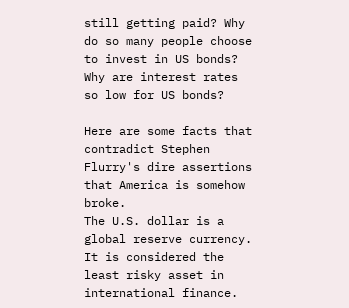still getting paid? Why do so many people choose to invest in US bonds? Why are interest rates so low for US bonds?

Here are some facts that contradict Stephen Flurry's dire assertions that America is somehow broke.
The U.S. dollar is a global reserve currency. It is considered the least risky asset in international finance.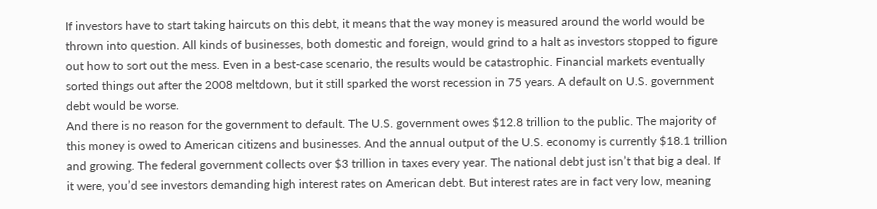If investors have to start taking haircuts on this debt, it means that the way money is measured around the world would be thrown into question. All kinds of businesses, both domestic and foreign, would grind to a halt as investors stopped to figure out how to sort out the mess. Even in a best-case scenario, the results would be catastrophic. Financial markets eventually sorted things out after the 2008 meltdown, but it still sparked the worst recession in 75 years. A default on U.S. government debt would be worse.
And there is no reason for the government to default. The U.S. government owes $12.8 trillion to the public. The majority of this money is owed to American citizens and businesses. And the annual output of the U.S. economy is currently $18.1 trillion and growing. The federal government collects over $3 trillion in taxes every year. The national debt just isn’t that big a deal. If it were, you’d see investors demanding high interest rates on American debt. But interest rates are in fact very low, meaning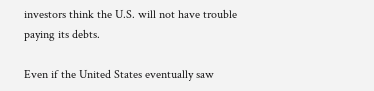investors think the U.S. will not have trouble paying its debts.

Even if the United States eventually saw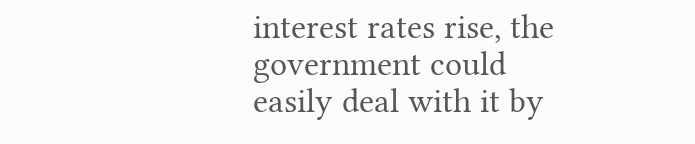interest rates rise, the government could easily deal with it by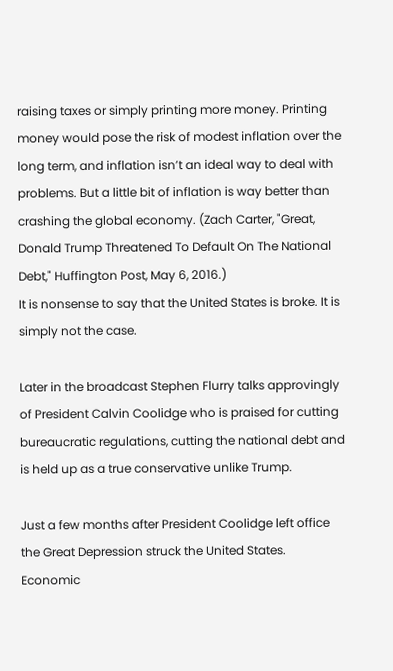raising taxes or simply printing more money. Printing money would pose the risk of modest inflation over the long term, and inflation isn’t an ideal way to deal with problems. But a little bit of inflation is way better than crashing the global economy. (Zach Carter, "Great, Donald Trump Threatened To Default On The National Debt," Huffington Post, May 6, 2016.)
It is nonsense to say that the United States is broke. It is simply not the case.

Later in the broadcast Stephen Flurry talks approvingly of President Calvin Coolidge who is praised for cutting bureaucratic regulations, cutting the national debt and is held up as a true conservative unlike Trump.

Just a few months after President Coolidge left office the Great Depression struck the United States. Economic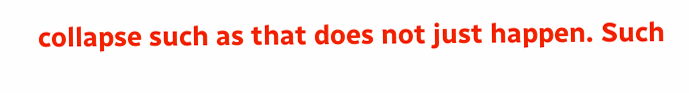collapse such as that does not just happen. Such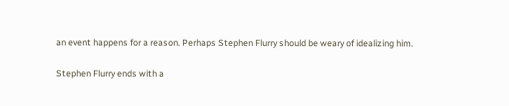an event happens for a reason. Perhaps Stephen Flurry should be weary of idealizing him.

Stephen Flurry ends with a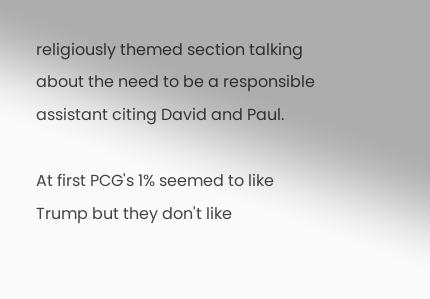religiously themed section talking about the need to be a responsible assistant citing David and Paul.

At first PCG's 1% seemed to like Trump but they don't like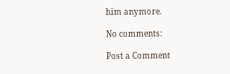him anymore.

No comments:

Post a Comment